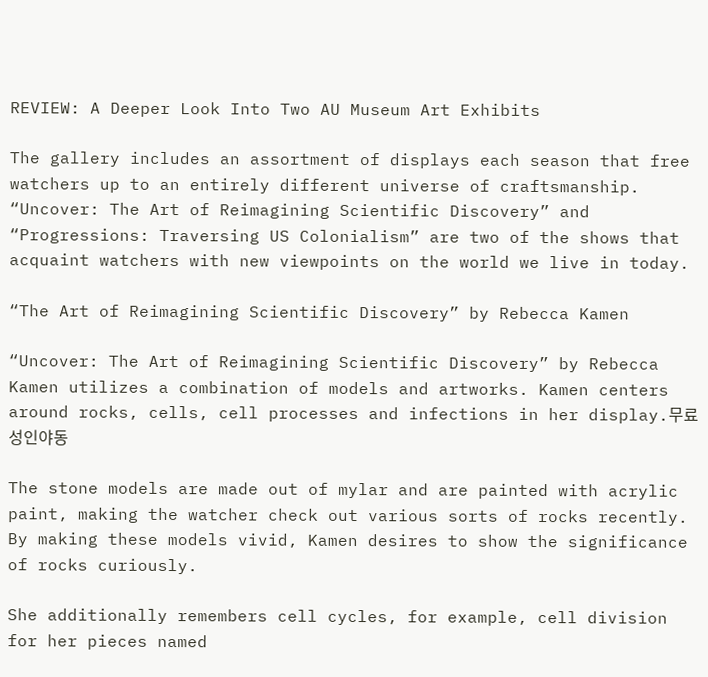REVIEW: A Deeper Look Into Two AU Museum Art Exhibits

The gallery includes an assortment of displays each season that free watchers up to an entirely different universe of craftsmanship. “Uncover: The Art of Reimagining Scientific Discovery” and “Progressions: Traversing US Colonialism” are two of the shows that acquaint watchers with new viewpoints on the world we live in today.

“The Art of Reimagining Scientific Discovery” by Rebecca Kamen

“Uncover: The Art of Reimagining Scientific Discovery” by Rebecca Kamen utilizes a combination of models and artworks. Kamen centers around rocks, cells, cell processes and infections in her display.무료성인야동

The stone models are made out of mylar and are painted with acrylic paint, making the watcher check out various sorts of rocks recently. By making these models vivid, Kamen desires to show the significance of rocks curiously.

She additionally remembers cell cycles, for example, cell division for her pieces named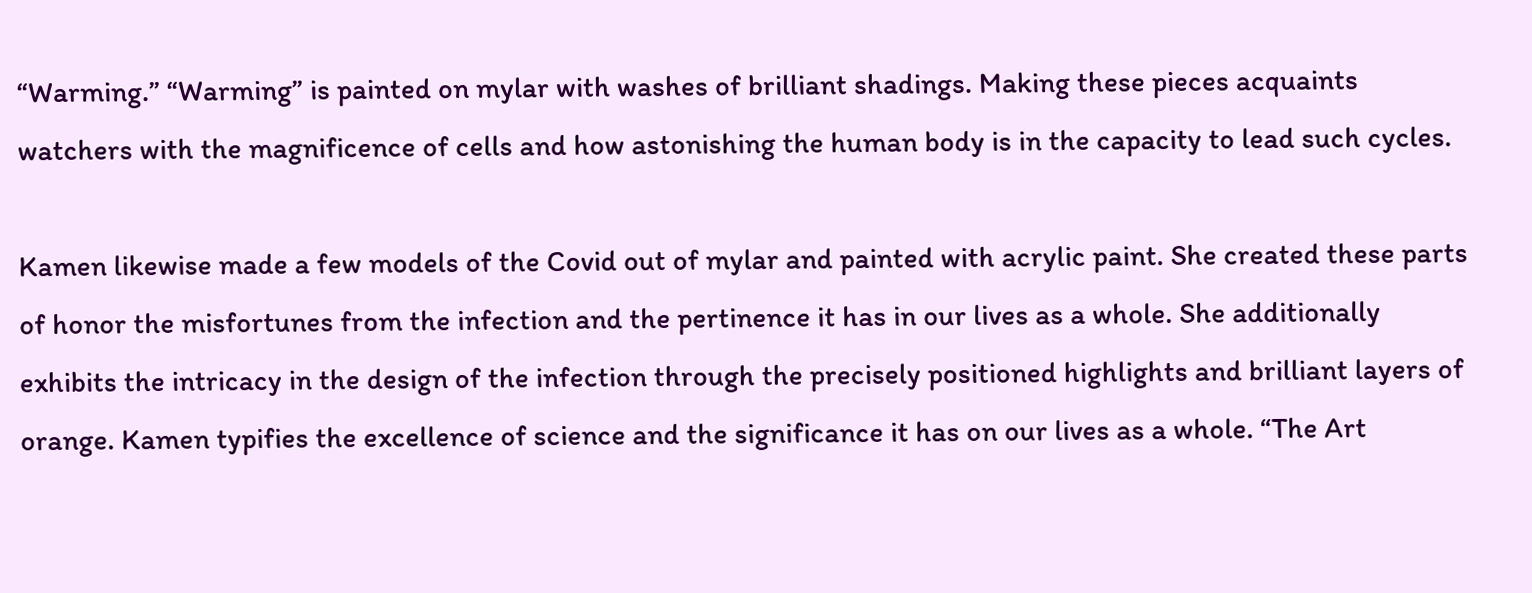“Warming.” “Warming” is painted on mylar with washes of brilliant shadings. Making these pieces acquaints watchers with the magnificence of cells and how astonishing the human body is in the capacity to lead such cycles.

Kamen likewise made a few models of the Covid out of mylar and painted with acrylic paint. She created these parts of honor the misfortunes from the infection and the pertinence it has in our lives as a whole. She additionally exhibits the intricacy in the design of the infection through the precisely positioned highlights and brilliant layers of orange. Kamen typifies the excellence of science and the significance it has on our lives as a whole. “The Art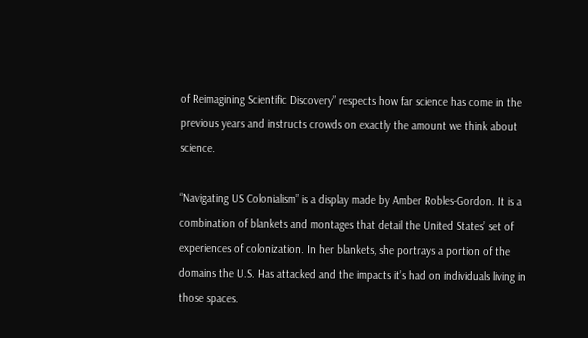of Reimagining Scientific Discovery” respects how far science has come in the previous years and instructs crowds on exactly the amount we think about science.

“Navigating US Colonialism” is a display made by Amber Robles-Gordon. It is a combination of blankets and montages that detail the United States’ set of experiences of colonization. In her blankets, she portrays a portion of the domains the U.S. Has attacked and the impacts it’s had on individuals living in those spaces.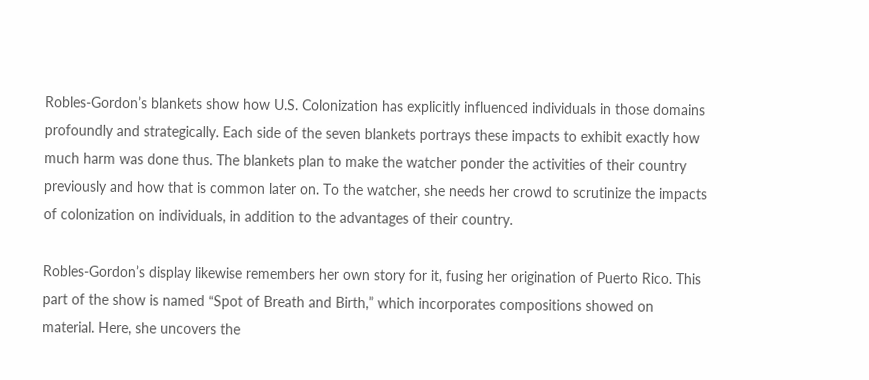Robles-Gordon’s blankets show how U.S. Colonization has explicitly influenced individuals in those domains profoundly and strategically. Each side of the seven blankets portrays these impacts to exhibit exactly how much harm was done thus. The blankets plan to make the watcher ponder the activities of their country previously and how that is common later on. To the watcher, she needs her crowd to scrutinize the impacts of colonization on individuals, in addition to the advantages of their country.

Robles-Gordon’s display likewise remembers her own story for it, fusing her origination of Puerto Rico. This part of the show is named “Spot of Breath and Birth,” which incorporates compositions showed on material. Here, she uncovers the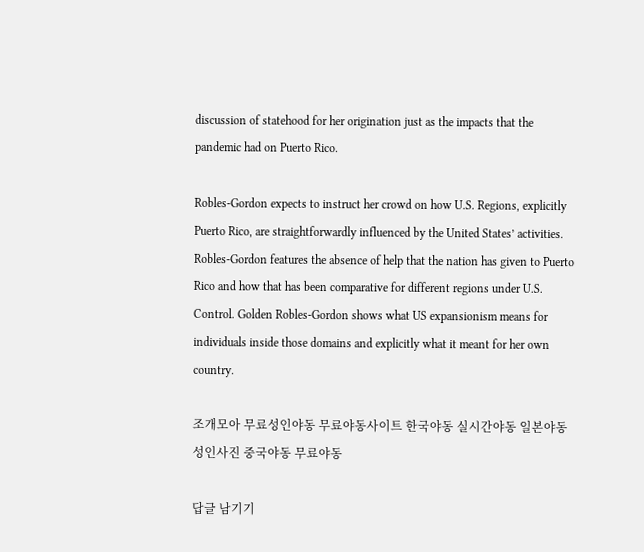discussion of statehood for her origination just as the impacts that the pandemic had on Puerto Rico.

Robles-Gordon expects to instruct her crowd on how U.S. Regions, explicitly Puerto Rico, are straightforwardly influenced by the United States’ activities. Robles-Gordon features the absence of help that the nation has given to Puerto Rico and how that has been comparative for different regions under U.S. Control. Golden Robles-Gordon shows what US expansionism means for individuals inside those domains and explicitly what it meant for her own country.

조개모아 무료성인야동 무료야동사이트 한국야동 실시간야동 일본야동 성인사진 중국야동 무료야동

답글 남기기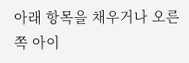아래 항목을 채우거나 오른쪽 아이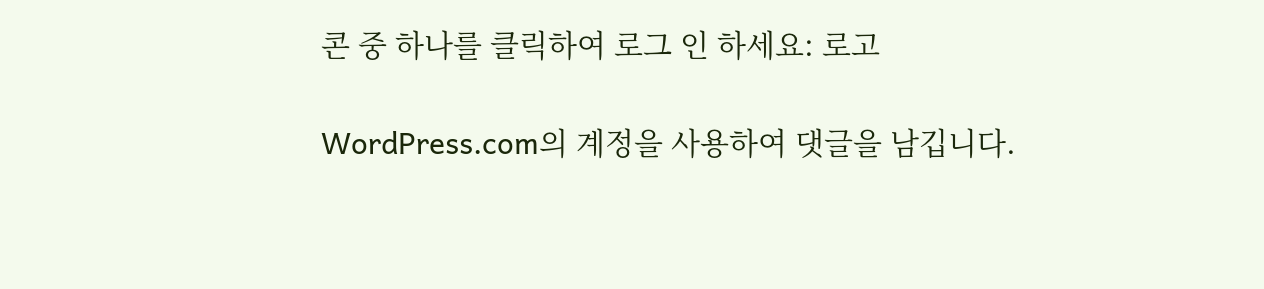콘 중 하나를 클릭하여 로그 인 하세요: 로고

WordPress.com의 계정을 사용하여 댓글을 남깁니다.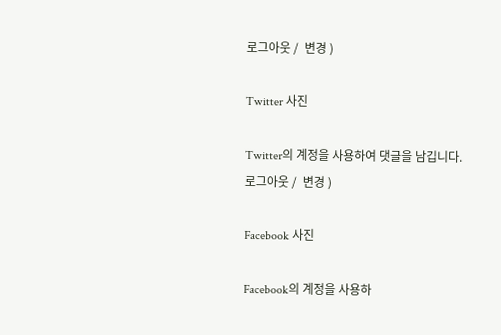로그아웃 /  변경 )

Twitter 사진

Twitter의 계정을 사용하여 댓글을 남깁니다. 로그아웃 /  변경 )

Facebook 사진

Facebook의 계정을 사용하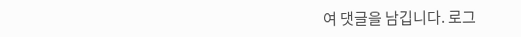여 댓글을 남깁니다. 로그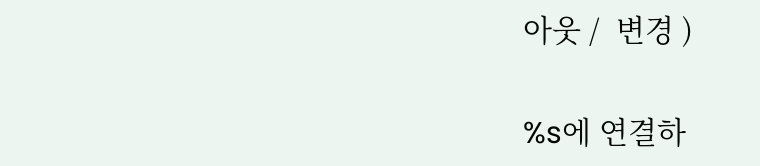아웃 /  변경 )

%s에 연결하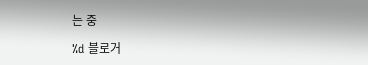는 중

%d 블로거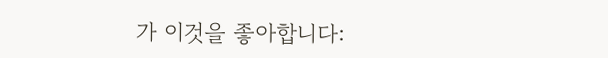가 이것을 좋아합니다: